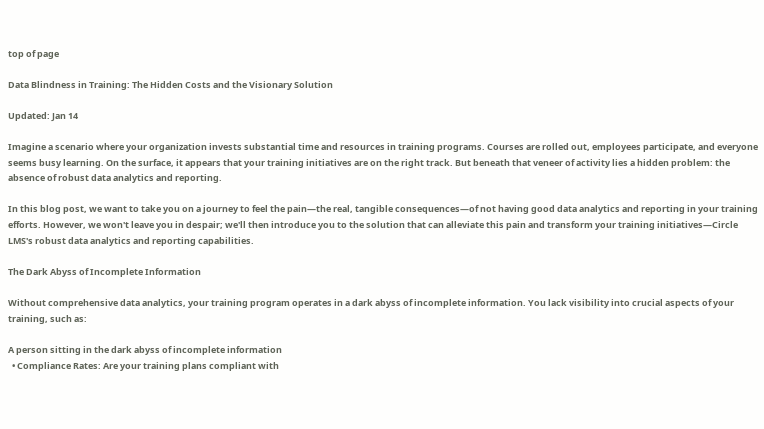top of page

Data Blindness in Training: The Hidden Costs and the Visionary Solution

Updated: Jan 14

Imagine a scenario where your organization invests substantial time and resources in training programs. Courses are rolled out, employees participate, and everyone seems busy learning. On the surface, it appears that your training initiatives are on the right track. But beneath that veneer of activity lies a hidden problem: the absence of robust data analytics and reporting.

In this blog post, we want to take you on a journey to feel the pain—the real, tangible consequences—of not having good data analytics and reporting in your training efforts. However, we won't leave you in despair; we'll then introduce you to the solution that can alleviate this pain and transform your training initiatives—Circle LMS's robust data analytics and reporting capabilities.

The Dark Abyss of Incomplete Information

Without comprehensive data analytics, your training program operates in a dark abyss of incomplete information. You lack visibility into crucial aspects of your training, such as:

A person sitting in the dark abyss of incomplete information
  • Compliance Rates: Are your training plans compliant with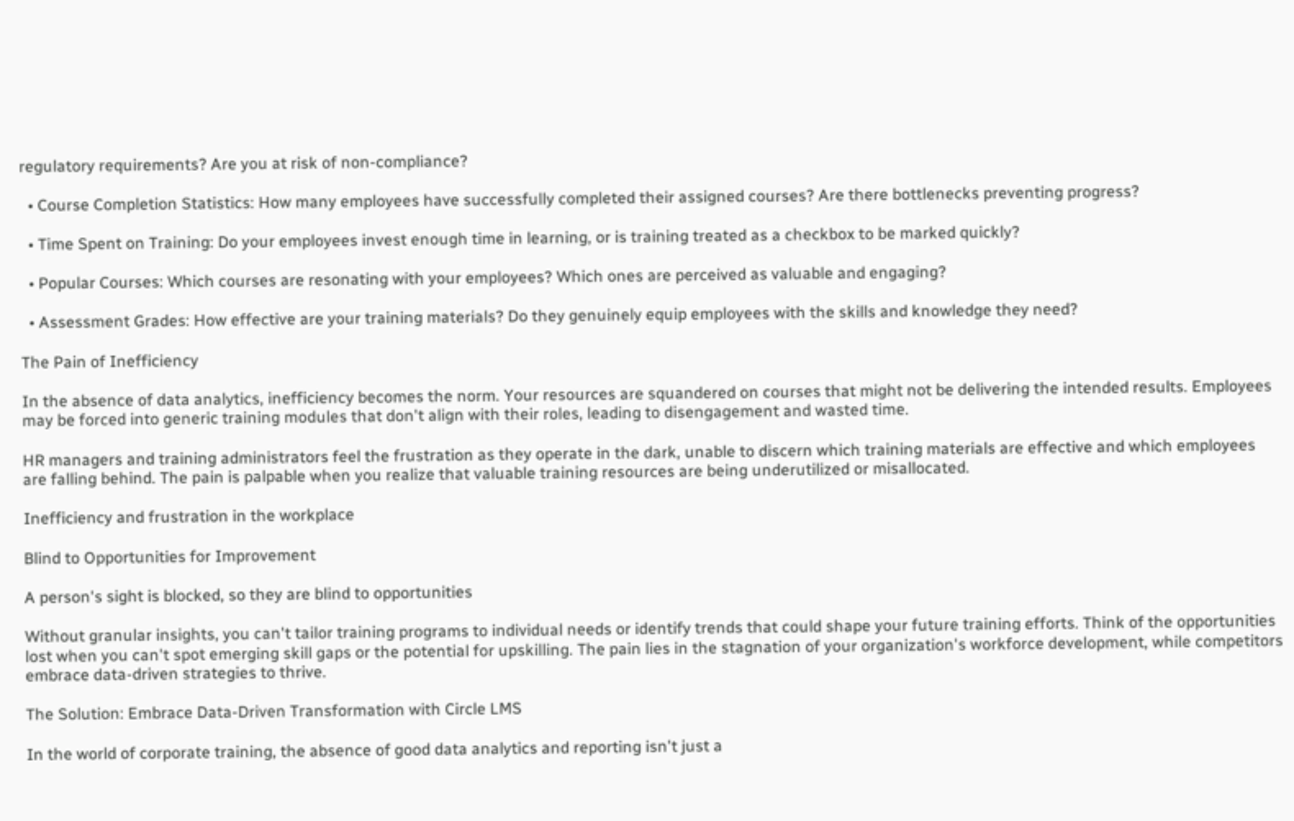regulatory requirements? Are you at risk of non-compliance?

  • Course Completion Statistics: How many employees have successfully completed their assigned courses? Are there bottlenecks preventing progress?

  • Time Spent on Training: Do your employees invest enough time in learning, or is training treated as a checkbox to be marked quickly?

  • Popular Courses: Which courses are resonating with your employees? Which ones are perceived as valuable and engaging?

  • Assessment Grades: How effective are your training materials? Do they genuinely equip employees with the skills and knowledge they need?

The Pain of Inefficiency

In the absence of data analytics, inefficiency becomes the norm. Your resources are squandered on courses that might not be delivering the intended results. Employees may be forced into generic training modules that don't align with their roles, leading to disengagement and wasted time.

HR managers and training administrators feel the frustration as they operate in the dark, unable to discern which training materials are effective and which employees are falling behind. The pain is palpable when you realize that valuable training resources are being underutilized or misallocated.

Inefficiency and frustration in the workplace

Blind to Opportunities for Improvement

A person's sight is blocked, so they are blind to opportunities

Without granular insights, you can't tailor training programs to individual needs or identify trends that could shape your future training efforts. Think of the opportunities lost when you can't spot emerging skill gaps or the potential for upskilling. The pain lies in the stagnation of your organization's workforce development, while competitors embrace data-driven strategies to thrive.

The Solution: Embrace Data-Driven Transformation with Circle LMS

In the world of corporate training, the absence of good data analytics and reporting isn't just a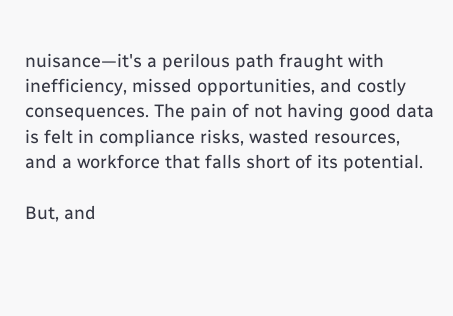nuisance—it's a perilous path fraught with inefficiency, missed opportunities, and costly consequences. The pain of not having good data is felt in compliance risks, wasted resources, and a workforce that falls short of its potential.

But, and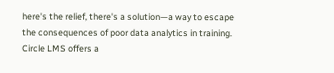here's the relief, there's a solution—a way to escape the consequences of poor data analytics in training. Circle LMS offers a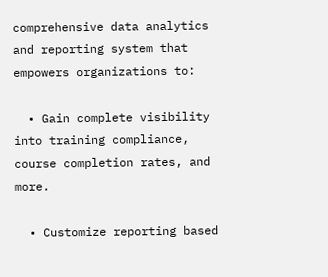comprehensive data analytics and reporting system that empowers organizations to:

  • Gain complete visibility into training compliance, course completion rates, and more.

  • Customize reporting based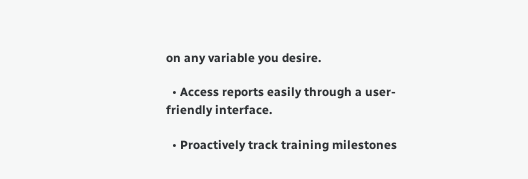on any variable you desire.

  • Access reports easily through a user-friendly interface.

  • Proactively track training milestones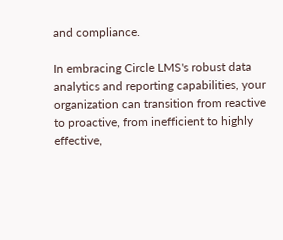and compliance.

In embracing Circle LMS's robust data analytics and reporting capabilities, your organization can transition from reactive to proactive, from inefficient to highly effective,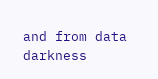and from data darkness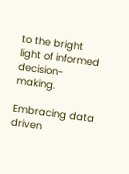to the bright light of informed decision-making.

Embracing data driven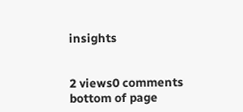insights


2 views0 comments
bottom of page